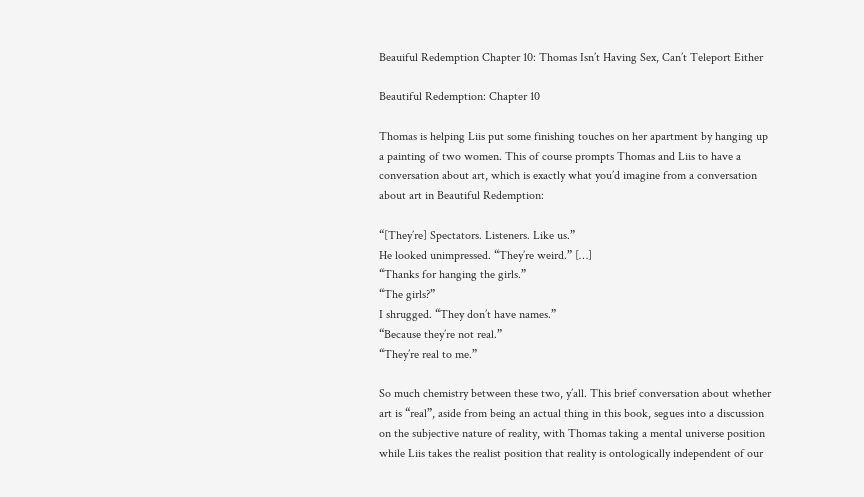Beauiful Redemption Chapter 10: Thomas Isn’t Having Sex, Can’t Teleport Either

Beautiful Redemption: Chapter 10

Thomas is helping Liis put some finishing touches on her apartment by hanging up a painting of two women. This of course prompts Thomas and Liis to have a conversation about art, which is exactly what you’d imagine from a conversation about art in Beautiful Redemption:

“[They’re] Spectators. Listeners. Like us.”
He looked unimpressed. “They’re weird.” […]
“Thanks for hanging the girls.”
“The girls?”
I shrugged. “They don’t have names.”
“Because they’re not real.”
“They’re real to me.”

So much chemistry between these two, y’all. This brief conversation about whether art is “real”, aside from being an actual thing in this book, segues into a discussion on the subjective nature of reality, with Thomas taking a mental universe position while Liis takes the realist position that reality is ontologically independent of our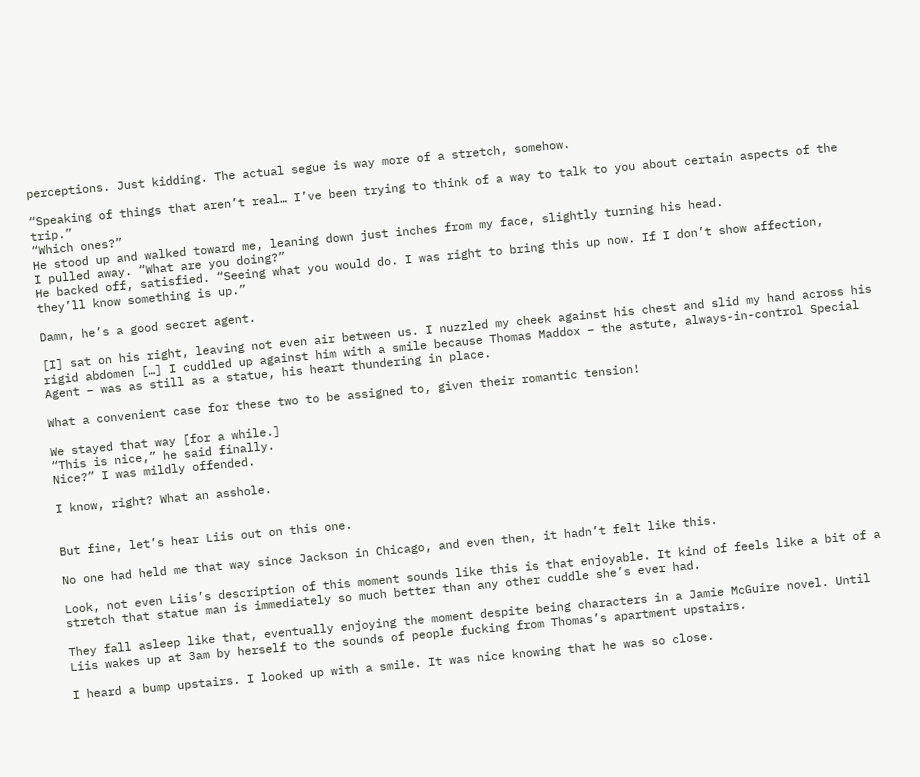perceptions. Just kidding. The actual segue is way more of a stretch, somehow.

“Speaking of things that aren’t real… I’ve been trying to think of a way to talk to you about certain aspects of the trip.”
“Which ones?”
He stood up and walked toward me, leaning down just inches from my face, slightly turning his head.
I pulled away. “What are you doing?”
He backed off, satisfied. “Seeing what you would do. I was right to bring this up now. If I don’t show affection, they’ll know something is up.”

Damn, he’s a good secret agent.

[I] sat on his right, leaving not even air between us. I nuzzled my cheek against his chest and slid my hand across his rigid abdomen […] I cuddled up against him with a smile because Thomas Maddox – the astute, always-in-control Special Agent – was as still as a statue, his heart thundering in place.

What a convenient case for these two to be assigned to, given their romantic tension!

We stayed that way [for a while.]
“This is nice,” he said finally.
Nice?” I was mildly offended.

I know, right? What an asshole.


But fine, let’s hear Liis out on this one.

No one had held me that way since Jackson in Chicago, and even then, it hadn’t felt like this.

Look, not even Liis’s description of this moment sounds like this is that enjoyable. It kind of feels like a bit of a stretch that statue man is immediately so much better than any other cuddle she’s ever had.

They fall asleep like that, eventually enjoying the moment despite being characters in a Jamie McGuire novel. Until Liis wakes up at 3am by herself to the sounds of people fucking from Thomas’s apartment upstairs.

I heard a bump upstairs. I looked up with a smile. It was nice knowing that he was so close.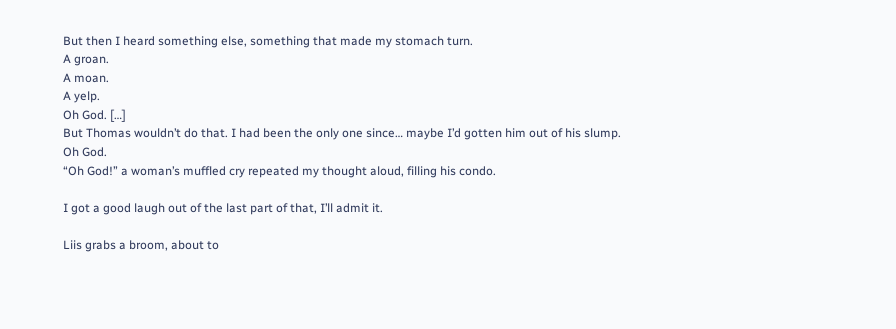But then I heard something else, something that made my stomach turn.
A groan.
A moan.
A yelp.
Oh God. […]
But Thomas wouldn’t do that. I had been the only one since… maybe I’d gotten him out of his slump.
Oh God.
“Oh God!” a woman’s muffled cry repeated my thought aloud, filling his condo.

I got a good laugh out of the last part of that, I’ll admit it.

Liis grabs a broom, about to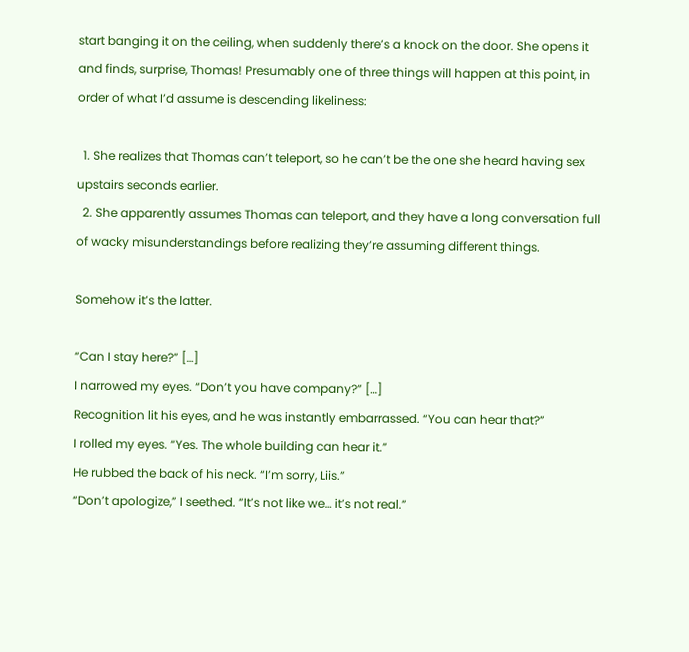start banging it on the ceiling, when suddenly there’s a knock on the door. She opens it and finds, surprise, Thomas! Presumably one of three things will happen at this point, in order of what I’d assume is descending likeliness:

  1. She realizes that Thomas can’t teleport, so he can’t be the one she heard having sex upstairs seconds earlier.
  2. She apparently assumes Thomas can teleport, and they have a long conversation full of wacky misunderstandings before realizing they’re assuming different things.

Somehow it’s the latter.

“Can I stay here?” […]
I narrowed my eyes. “Don’t you have company?” […]
Recognition lit his eyes, and he was instantly embarrassed. “You can hear that?”
I rolled my eyes. “Yes. The whole building can hear it.”
He rubbed the back of his neck. “I’m sorry, Liis.”
“Don’t apologize,” I seethed. “It’s not like we… it’s not real.”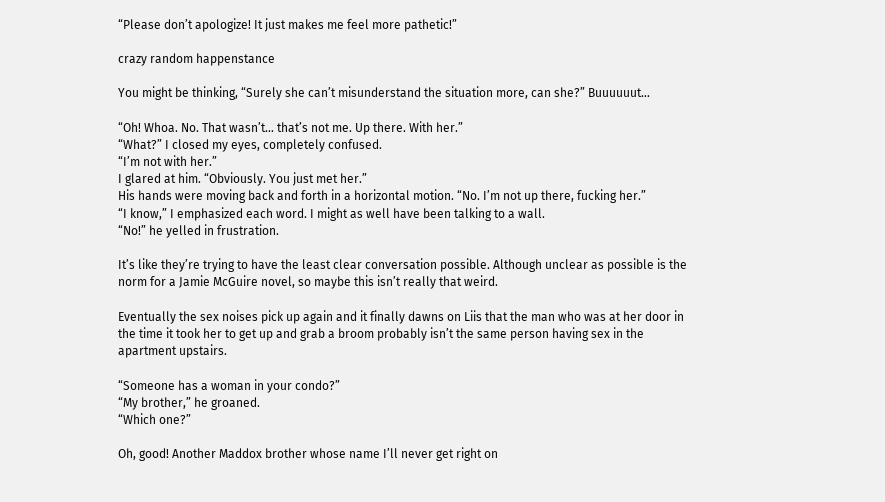“Please don’t apologize! It just makes me feel more pathetic!”

crazy random happenstance

You might be thinking, “Surely she can’t misunderstand the situation more, can she?” Buuuuuut…

“Oh! Whoa. No. That wasn’t… that’s not me. Up there. With her.”
“What?” I closed my eyes, completely confused.
“I’m not with her.”
I glared at him. “Obviously. You just met her.”
His hands were moving back and forth in a horizontal motion. “No. I’m not up there, fucking her.”
“I know,” I emphasized each word. I might as well have been talking to a wall.
“No!” he yelled in frustration.

It’s like they’re trying to have the least clear conversation possible. Although unclear as possible is the norm for a Jamie McGuire novel, so maybe this isn’t really that weird.

Eventually the sex noises pick up again and it finally dawns on Liis that the man who was at her door in the time it took her to get up and grab a broom probably isn’t the same person having sex in the apartment upstairs.

“Someone has a woman in your condo?”
“My brother,” he groaned.
“Which one?”

Oh, good! Another Maddox brother whose name I’ll never get right on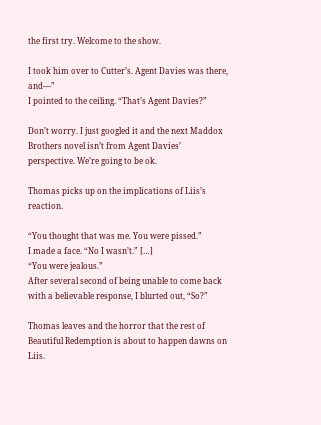the first try. Welcome to the show.

I took him over to Cutter’s. Agent Davies was there, and—”
I pointed to the ceiling. “That’s Agent Davies?”

Don’t worry. I just googled it and the next Maddox Brothers novel isn’t from Agent Davies’ perspective. We’re going to be ok.

Thomas picks up on the implications of Liis’s reaction.

“You thought that was me. You were pissed.”
I made a face. “No I wasn’t.” […]
“You were jealous.”
After several second of being unable to come back with a believable response, I blurted out, “So?”

Thomas leaves and the horror that the rest of Beautiful Redemption is about to happen dawns on Liis.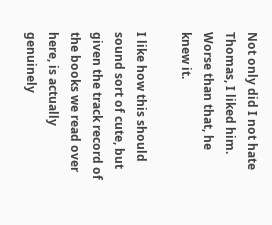Not only did I not hate Thomas, I liked him. Worse than that, he knew it.

I like how this should sound sort of cute, but given the track record of the books we read over here, is actually genuinely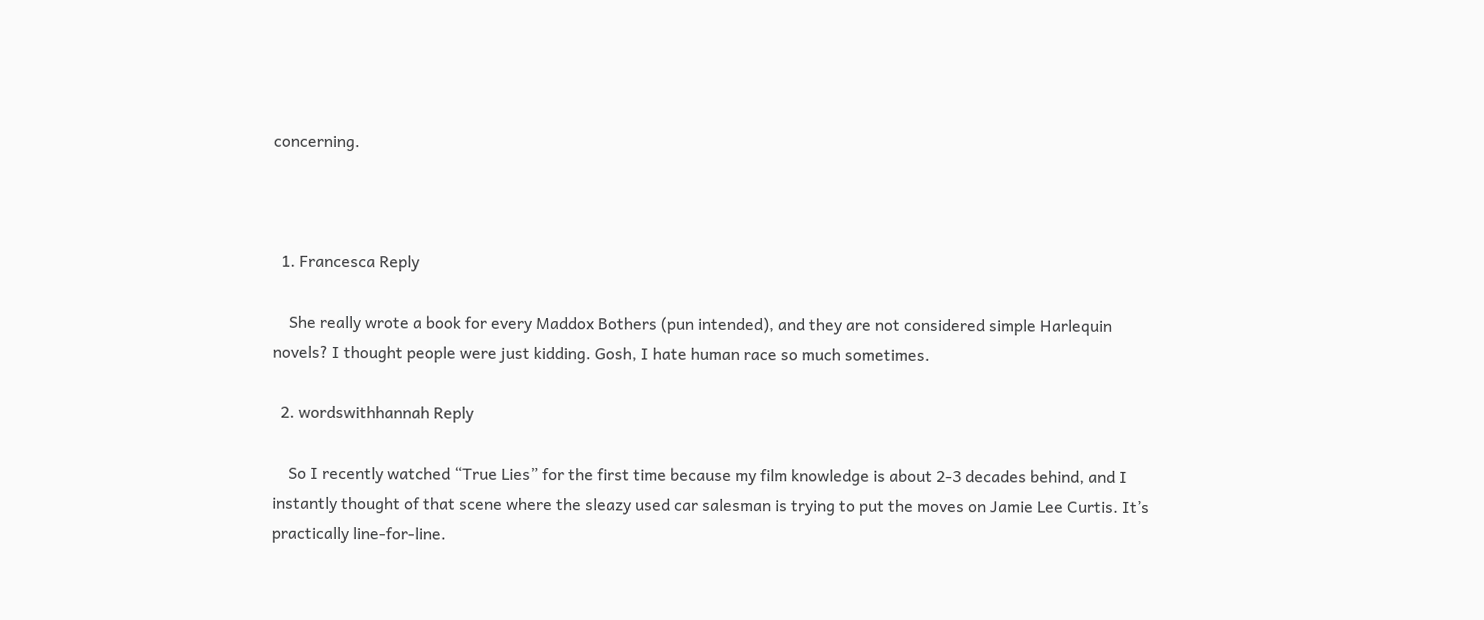concerning.



  1. Francesca Reply

    She really wrote a book for every Maddox Bothers (pun intended), and they are not considered simple Harlequin novels? I thought people were just kidding. Gosh, I hate human race so much sometimes.

  2. wordswithhannah Reply

    So I recently watched “True Lies” for the first time because my film knowledge is about 2-3 decades behind, and I instantly thought of that scene where the sleazy used car salesman is trying to put the moves on Jamie Lee Curtis. It’s practically line-for-line.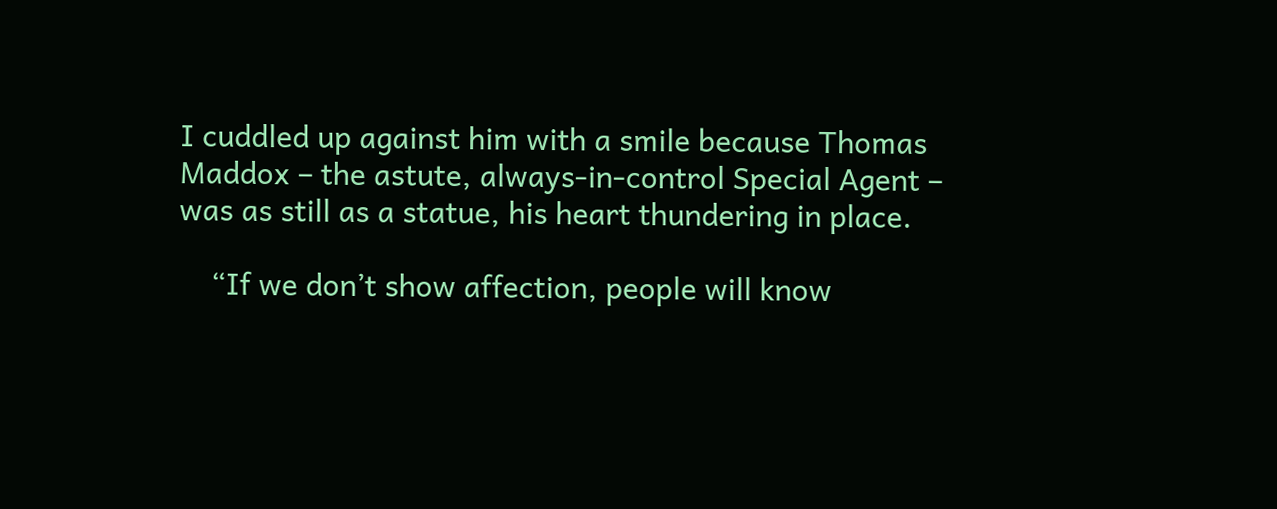I cuddled up against him with a smile because Thomas Maddox – the astute, always-in-control Special Agent – was as still as a statue, his heart thundering in place.

    “If we don’t show affection, people will know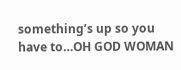something’s up so you have to…OH GOD WOMAN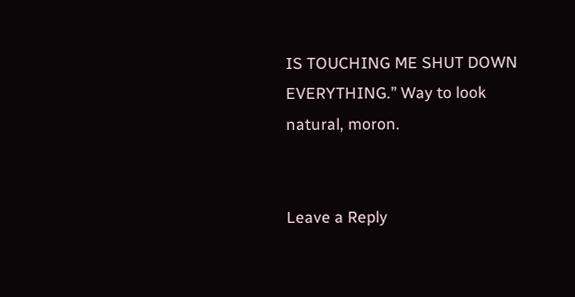IS TOUCHING ME SHUT DOWN EVERYTHING.” Way to look natural, moron.


Leave a Reply